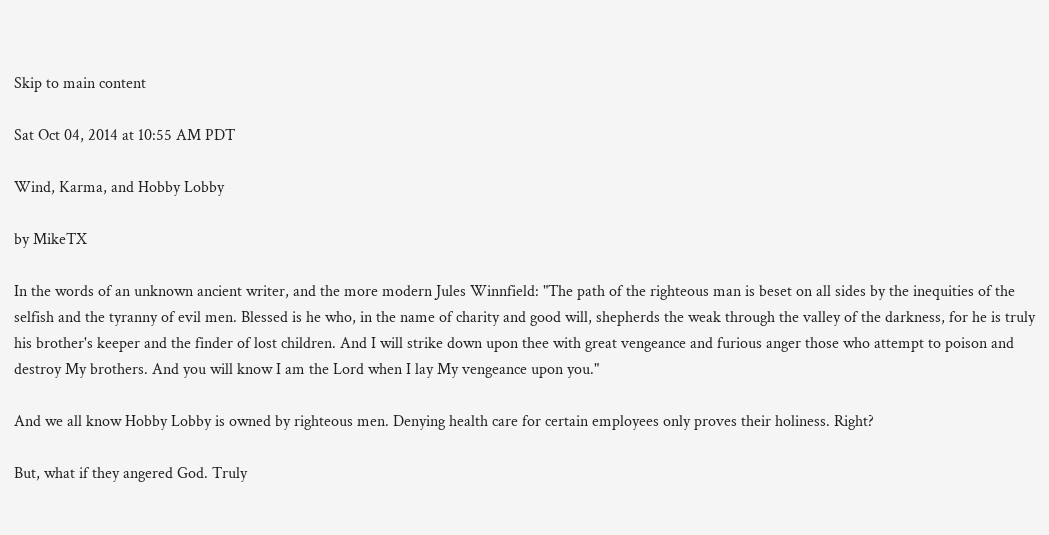Skip to main content

Sat Oct 04, 2014 at 10:55 AM PDT

Wind, Karma, and Hobby Lobby

by MikeTX

In the words of an unknown ancient writer, and the more modern Jules Winnfield: "The path of the righteous man is beset on all sides by the inequities of the selfish and the tyranny of evil men. Blessed is he who, in the name of charity and good will, shepherds the weak through the valley of the darkness, for he is truly his brother's keeper and the finder of lost children. And I will strike down upon thee with great vengeance and furious anger those who attempt to poison and destroy My brothers. And you will know I am the Lord when I lay My vengeance upon you."

And we all know Hobby Lobby is owned by righteous men. Denying health care for certain employees only proves their holiness. Right?

But, what if they angered God. Truly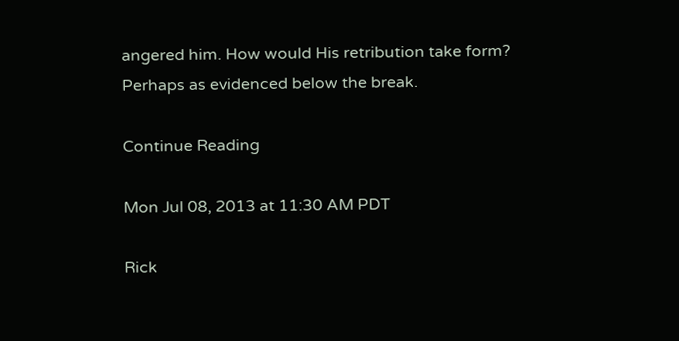angered him. How would His retribution take form?
Perhaps as evidenced below the break.

Continue Reading

Mon Jul 08, 2013 at 11:30 AM PDT

Rick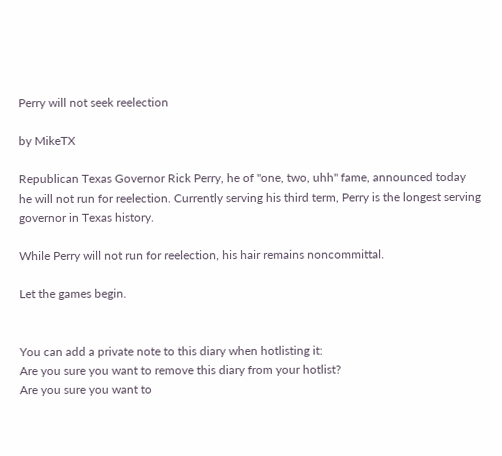Perry will not seek reelection

by MikeTX

Republican Texas Governor Rick Perry, he of "one, two, uhh" fame, announced today he will not run for reelection. Currently serving his third term, Perry is the longest serving governor in Texas history.

While Perry will not run for reelection, his hair remains noncommittal.

Let the games begin.


You can add a private note to this diary when hotlisting it:
Are you sure you want to remove this diary from your hotlist?
Are you sure you want to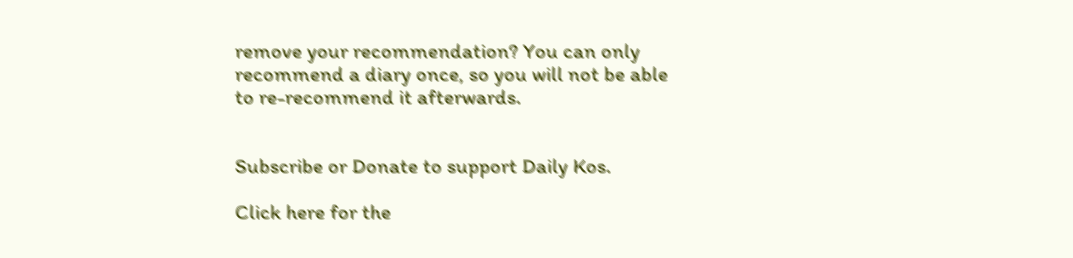remove your recommendation? You can only recommend a diary once, so you will not be able to re-recommend it afterwards.


Subscribe or Donate to support Daily Kos.

Click here for the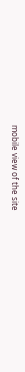mobile view of the site